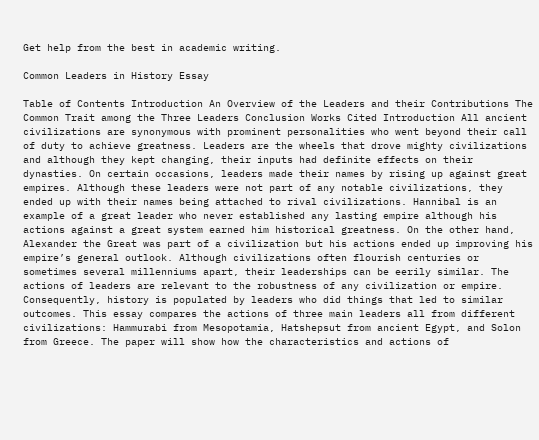Get help from the best in academic writing.

Common Leaders in History Essay

Table of Contents Introduction An Overview of the Leaders and their Contributions The Common Trait among the Three Leaders Conclusion Works Cited Introduction All ancient civilizations are synonymous with prominent personalities who went beyond their call of duty to achieve greatness. Leaders are the wheels that drove mighty civilizations and although they kept changing, their inputs had definite effects on their dynasties. On certain occasions, leaders made their names by rising up against great empires. Although these leaders were not part of any notable civilizations, they ended up with their names being attached to rival civilizations. Hannibal is an example of a great leader who never established any lasting empire although his actions against a great system earned him historical greatness. On the other hand, Alexander the Great was part of a civilization but his actions ended up improving his empire’s general outlook. Although civilizations often flourish centuries or sometimes several millenniums apart, their leaderships can be eerily similar. The actions of leaders are relevant to the robustness of any civilization or empire. Consequently, history is populated by leaders who did things that led to similar outcomes. This essay compares the actions of three main leaders all from different civilizations: Hammurabi from Mesopotamia, Hatshepsut from ancient Egypt, and Solon from Greece. The paper will show how the characteristics and actions of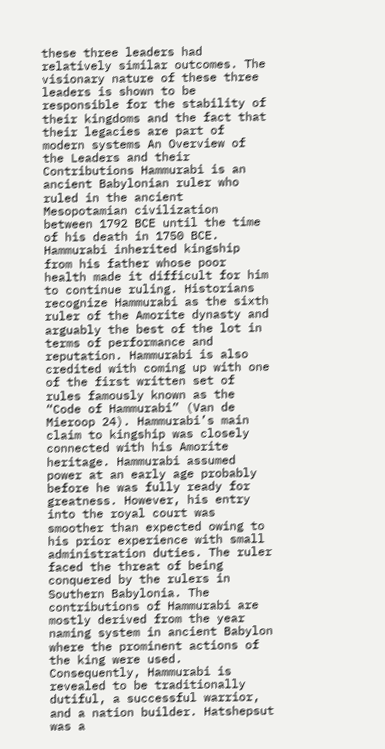these three leaders had relatively similar outcomes. The visionary nature of these three leaders is shown to be responsible for the stability of their kingdoms and the fact that their legacies are part of modern systems An Overview of the Leaders and their Contributions Hammurabi is an ancient Babylonian ruler who ruled in the ancient Mesopotamian civilization between 1792 BCE until the time of his death in 1750 BCE. Hammurabi inherited kingship from his father whose poor health made it difficult for him to continue ruling. Historians recognize Hammurabi as the sixth ruler of the Amorite dynasty and arguably the best of the lot in terms of performance and reputation. Hammurabi is also credited with coming up with one of the first written set of rules famously known as the “Code of Hammurabi” (Van de Mieroop 24). Hammurabi’s main claim to kingship was closely connected with his Amorite heritage. Hammurabi assumed power at an early age probably before he was fully ready for greatness. However, his entry into the royal court was smoother than expected owing to his prior experience with small administration duties. The ruler faced the threat of being conquered by the rulers in Southern Babylonia. The contributions of Hammurabi are mostly derived from the year naming system in ancient Babylon where the prominent actions of the king were used. Consequently, Hammurabi is revealed to be traditionally dutiful, a successful warrior, and a nation builder. Hatshepsut was a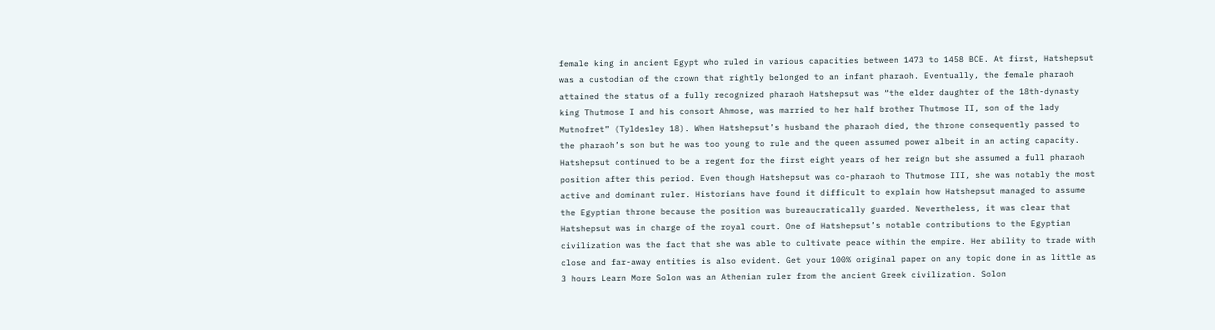female king in ancient Egypt who ruled in various capacities between 1473 to 1458 BCE. At first, Hatshepsut was a custodian of the crown that rightly belonged to an infant pharaoh. Eventually, the female pharaoh attained the status of a fully recognized pharaoh Hatshepsut was “the elder daughter of the 18th-dynasty king Thutmose I and his consort Ahmose, was married to her half brother Thutmose II, son of the lady Mutnofret” (Tyldesley 18). When Hatshepsut’s husband the pharaoh died, the throne consequently passed to the pharaoh’s son but he was too young to rule and the queen assumed power albeit in an acting capacity. Hatshepsut continued to be a regent for the first eight years of her reign but she assumed a full pharaoh position after this period. Even though Hatshepsut was co-pharaoh to Thutmose III, she was notably the most active and dominant ruler. Historians have found it difficult to explain how Hatshepsut managed to assume the Egyptian throne because the position was bureaucratically guarded. Nevertheless, it was clear that Hatshepsut was in charge of the royal court. One of Hatshepsut’s notable contributions to the Egyptian civilization was the fact that she was able to cultivate peace within the empire. Her ability to trade with close and far-away entities is also evident. Get your 100% original paper on any topic done in as little as 3 hours Learn More Solon was an Athenian ruler from the ancient Greek civilization. Solon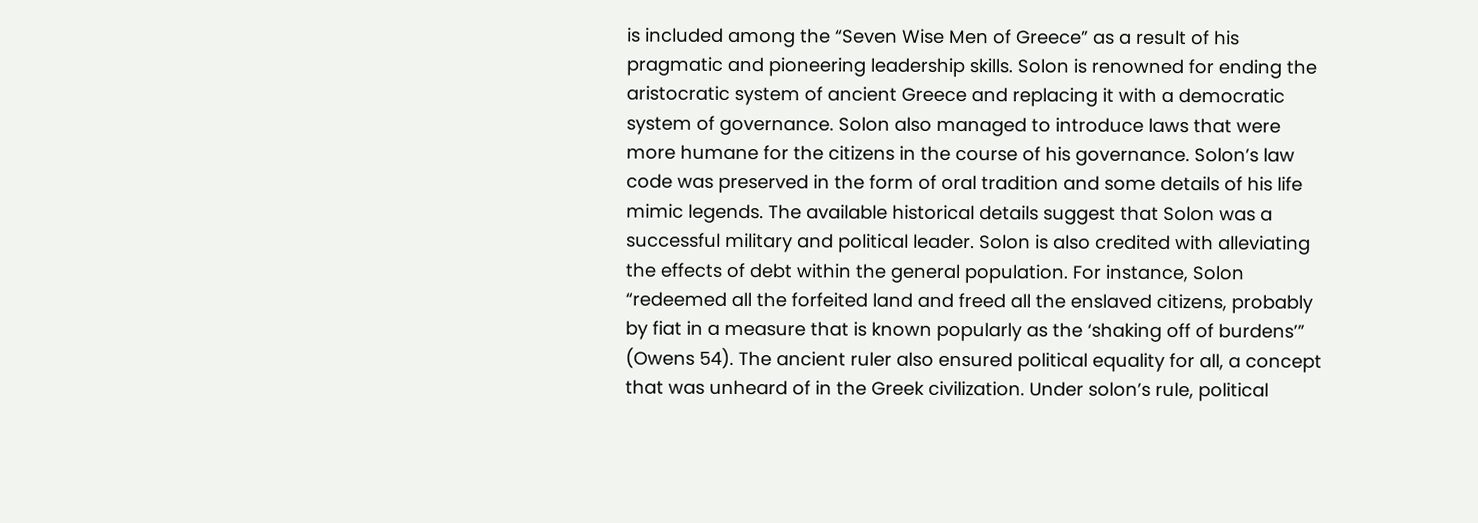is included among the “Seven Wise Men of Greece” as a result of his pragmatic and pioneering leadership skills. Solon is renowned for ending the aristocratic system of ancient Greece and replacing it with a democratic system of governance. Solon also managed to introduce laws that were more humane for the citizens in the course of his governance. Solon’s law code was preserved in the form of oral tradition and some details of his life mimic legends. The available historical details suggest that Solon was a successful military and political leader. Solon is also credited with alleviating the effects of debt within the general population. For instance, Solon “redeemed all the forfeited land and freed all the enslaved citizens, probably by fiat in a measure that is known popularly as the ‘shaking off of burdens’” (Owens 54). The ancient ruler also ensured political equality for all, a concept that was unheard of in the Greek civilization. Under solon’s rule, political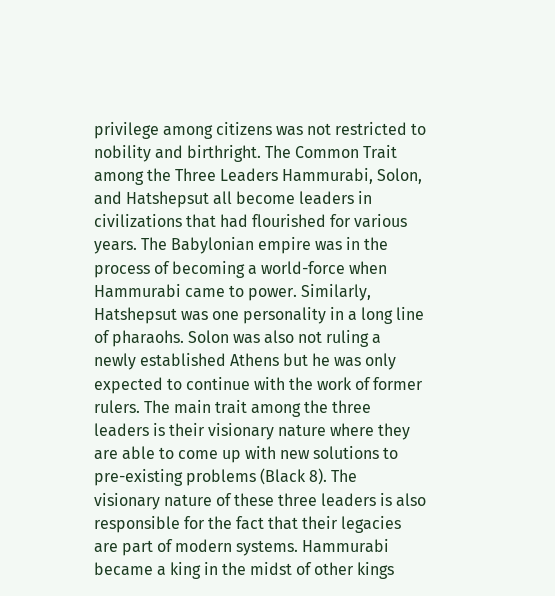privilege among citizens was not restricted to nobility and birthright. The Common Trait among the Three Leaders Hammurabi, Solon, and Hatshepsut all become leaders in civilizations that had flourished for various years. The Babylonian empire was in the process of becoming a world-force when Hammurabi came to power. Similarly, Hatshepsut was one personality in a long line of pharaohs. Solon was also not ruling a newly established Athens but he was only expected to continue with the work of former rulers. The main trait among the three leaders is their visionary nature where they are able to come up with new solutions to pre-existing problems (Black 8). The visionary nature of these three leaders is also responsible for the fact that their legacies are part of modern systems. Hammurabi became a king in the midst of other kings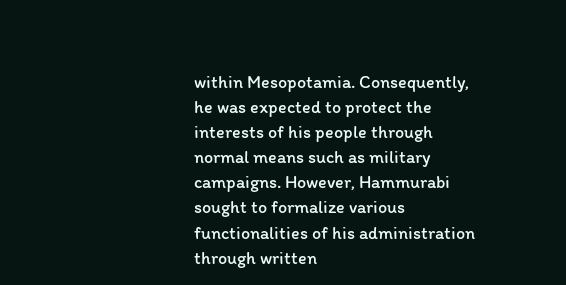within Mesopotamia. Consequently, he was expected to protect the interests of his people through normal means such as military campaigns. However, Hammurabi sought to formalize various functionalities of his administration through written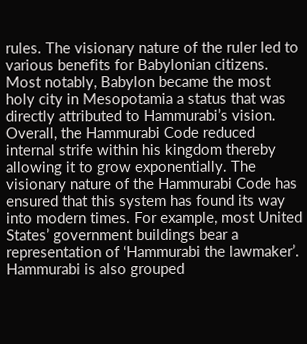rules. The visionary nature of the ruler led to various benefits for Babylonian citizens. Most notably, Babylon became the most holy city in Mesopotamia a status that was directly attributed to Hammurabi’s vision. Overall, the Hammurabi Code reduced internal strife within his kingdom thereby allowing it to grow exponentially. The visionary nature of the Hammurabi Code has ensured that this system has found its way into modern times. For example, most United States’ government buildings bear a representation of ‘Hammurabi the lawmaker’. Hammurabi is also grouped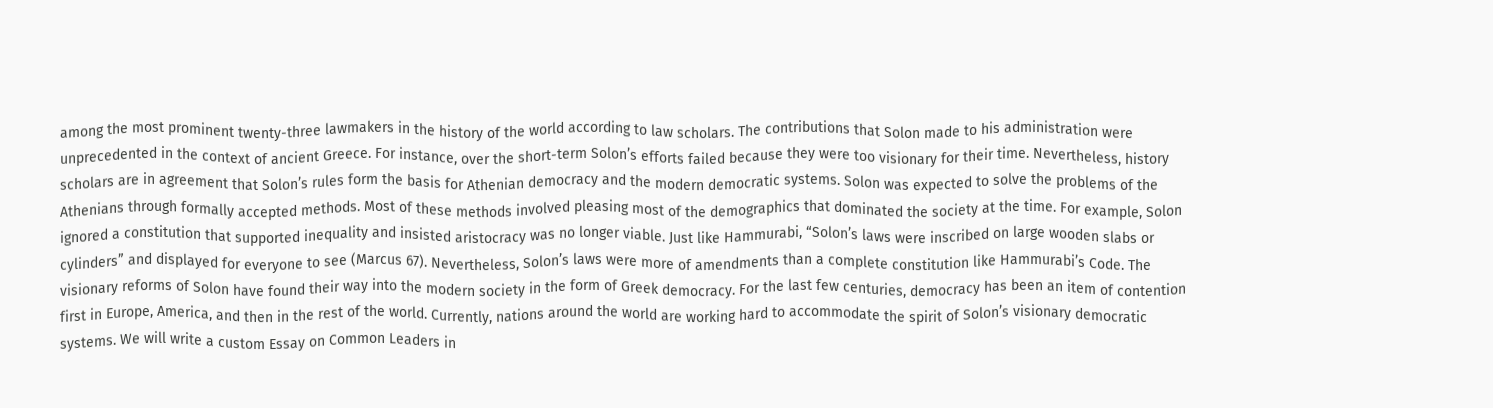among the most prominent twenty-three lawmakers in the history of the world according to law scholars. The contributions that Solon made to his administration were unprecedented in the context of ancient Greece. For instance, over the short-term Solon’s efforts failed because they were too visionary for their time. Nevertheless, history scholars are in agreement that Solon’s rules form the basis for Athenian democracy and the modern democratic systems. Solon was expected to solve the problems of the Athenians through formally accepted methods. Most of these methods involved pleasing most of the demographics that dominated the society at the time. For example, Solon ignored a constitution that supported inequality and insisted aristocracy was no longer viable. Just like Hammurabi, “Solon’s laws were inscribed on large wooden slabs or cylinders” and displayed for everyone to see (Marcus 67). Nevertheless, Solon’s laws were more of amendments than a complete constitution like Hammurabi’s Code. The visionary reforms of Solon have found their way into the modern society in the form of Greek democracy. For the last few centuries, democracy has been an item of contention first in Europe, America, and then in the rest of the world. Currently, nations around the world are working hard to accommodate the spirit of Solon’s visionary democratic systems. We will write a custom Essay on Common Leaders in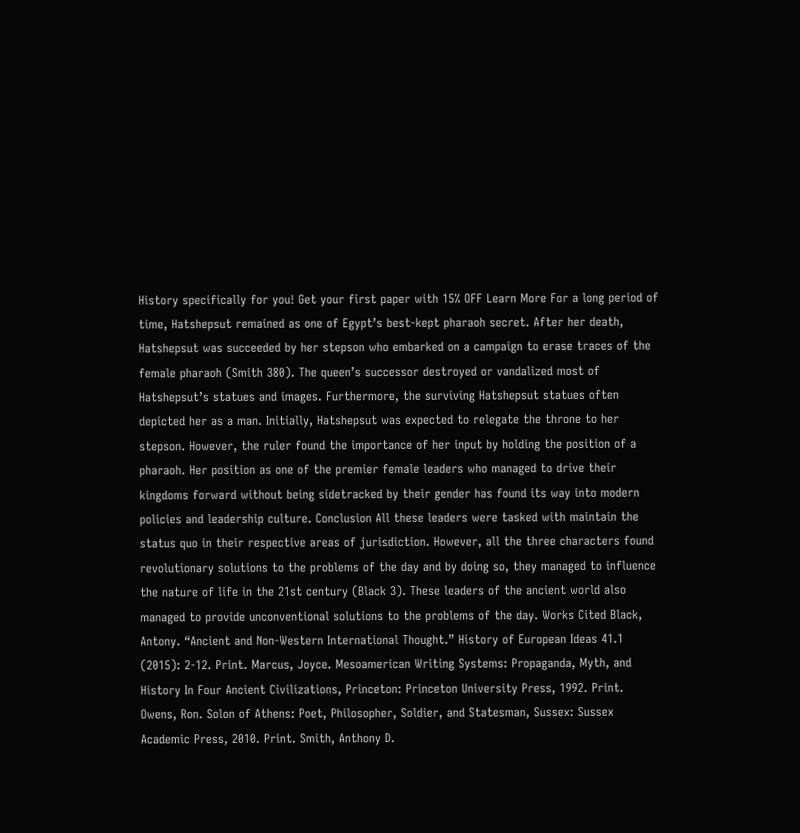History specifically for you! Get your first paper with 15% OFF Learn More For a long period of time, Hatshepsut remained as one of Egypt’s best-kept pharaoh secret. After her death, Hatshepsut was succeeded by her stepson who embarked on a campaign to erase traces of the female pharaoh (Smith 380). The queen’s successor destroyed or vandalized most of Hatshepsut’s statues and images. Furthermore, the surviving Hatshepsut statues often depicted her as a man. Initially, Hatshepsut was expected to relegate the throne to her stepson. However, the ruler found the importance of her input by holding the position of a pharaoh. Her position as one of the premier female leaders who managed to drive their kingdoms forward without being sidetracked by their gender has found its way into modern policies and leadership culture. Conclusion All these leaders were tasked with maintain the status quo in their respective areas of jurisdiction. However, all the three characters found revolutionary solutions to the problems of the day and by doing so, they managed to influence the nature of life in the 21st century (Black 3). These leaders of the ancient world also managed to provide unconventional solutions to the problems of the day. Works Cited Black, Antony. “Ancient and Non-Western International Thought.” History of European Ideas 41.1 (2015): 2-12. Print. Marcus, Joyce. Mesoamerican Writing Systems: Propaganda, Myth, and History In Four Ancient Civilizations, Princeton: Princeton University Press, 1992. Print. Owens, Ron. Solon of Athens: Poet, Philosopher, Soldier, and Statesman, Sussex: Sussex Academic Press, 2010. Print. Smith, Anthony D.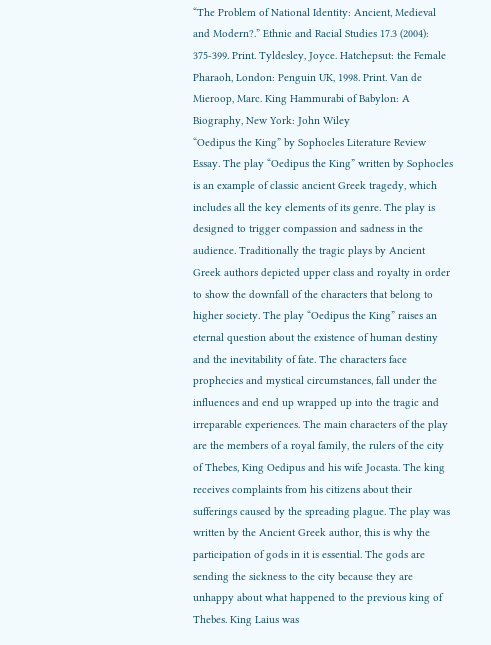“The Problem of National Identity: Ancient, Medieval and Modern?.” Ethnic and Racial Studies 17.3 (2004): 375-399. Print. Tyldesley, Joyce. Hatchepsut: the Female Pharaoh, London: Penguin UK, 1998. Print. Van de Mieroop, Marc. King Hammurabi of Babylon: A Biography, New York: John Wiley
“Oedipus the King” by Sophocles Literature Review Essay. The play “Oedipus the King” written by Sophocles is an example of classic ancient Greek tragedy, which includes all the key elements of its genre. The play is designed to trigger compassion and sadness in the audience. Traditionally the tragic plays by Ancient Greek authors depicted upper class and royalty in order to show the downfall of the characters that belong to higher society. The play “Oedipus the King” raises an eternal question about the existence of human destiny and the inevitability of fate. The characters face prophecies and mystical circumstances, fall under the influences and end up wrapped up into the tragic and irreparable experiences. The main characters of the play are the members of a royal family, the rulers of the city of Thebes, King Oedipus and his wife Jocasta. The king receives complaints from his citizens about their sufferings caused by the spreading plague. The play was written by the Ancient Greek author, this is why the participation of gods in it is essential. The gods are sending the sickness to the city because they are unhappy about what happened to the previous king of Thebes. King Laius was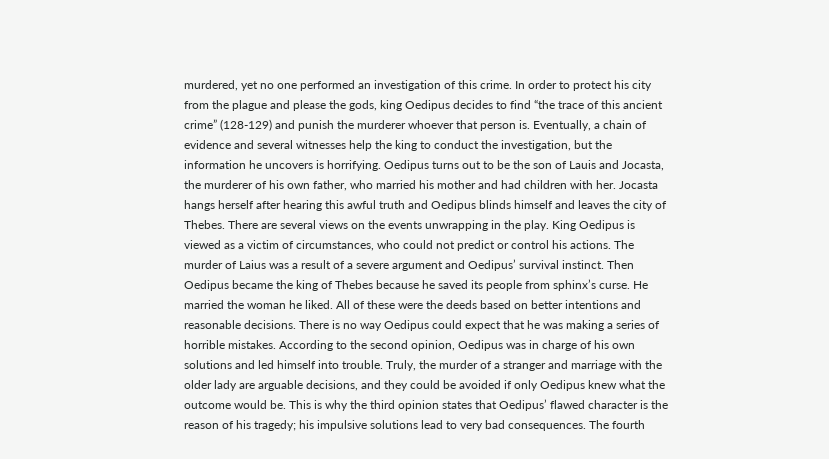murdered, yet no one performed an investigation of this crime. In order to protect his city from the plague and please the gods, king Oedipus decides to find “the trace of this ancient crime” (128-129) and punish the murderer whoever that person is. Eventually, a chain of evidence and several witnesses help the king to conduct the investigation, but the information he uncovers is horrifying. Oedipus turns out to be the son of Lauis and Jocasta, the murderer of his own father, who married his mother and had children with her. Jocasta hangs herself after hearing this awful truth and Oedipus blinds himself and leaves the city of Thebes. There are several views on the events unwrapping in the play. King Oedipus is viewed as a victim of circumstances, who could not predict or control his actions. The murder of Laius was a result of a severe argument and Oedipus’ survival instinct. Then Oedipus became the king of Thebes because he saved its people from sphinx’s curse. He married the woman he liked. All of these were the deeds based on better intentions and reasonable decisions. There is no way Oedipus could expect that he was making a series of horrible mistakes. According to the second opinion, Oedipus was in charge of his own solutions and led himself into trouble. Truly, the murder of a stranger and marriage with the older lady are arguable decisions, and they could be avoided if only Oedipus knew what the outcome would be. This is why the third opinion states that Oedipus’ flawed character is the reason of his tragedy; his impulsive solutions lead to very bad consequences. The fourth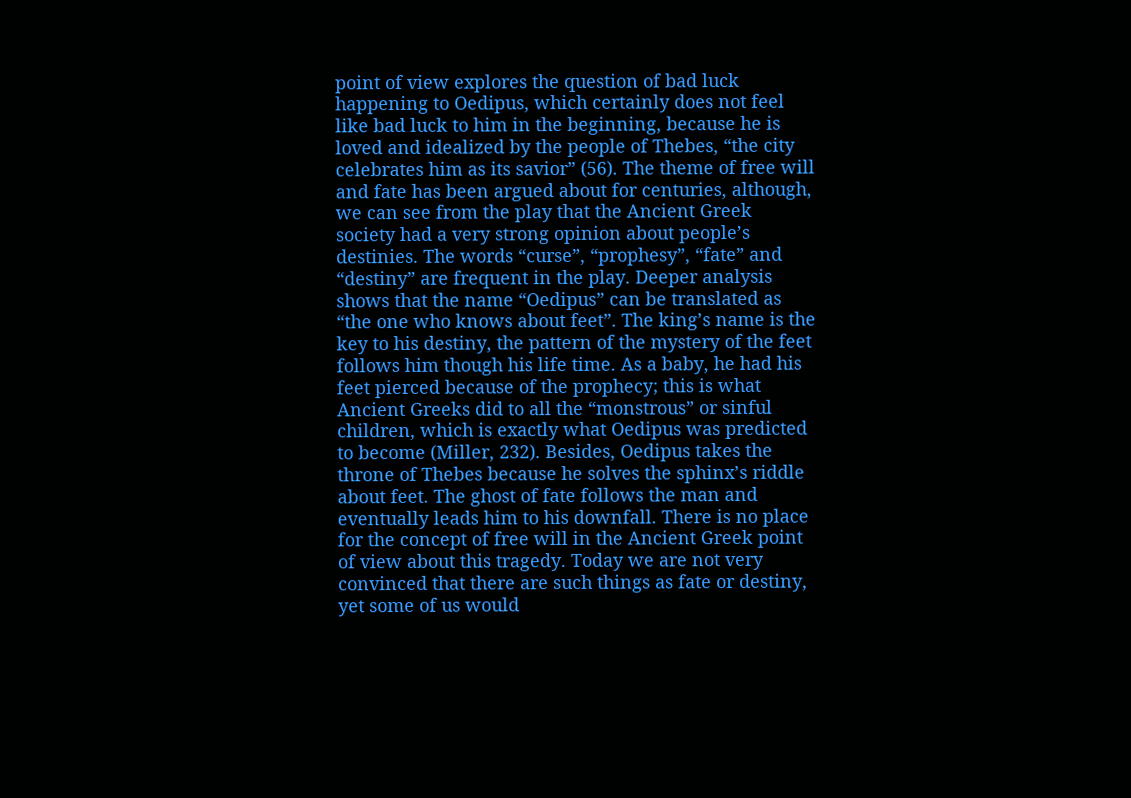point of view explores the question of bad luck happening to Oedipus, which certainly does not feel like bad luck to him in the beginning, because he is loved and idealized by the people of Thebes, “the city celebrates him as its savior” (56). The theme of free will and fate has been argued about for centuries, although, we can see from the play that the Ancient Greek society had a very strong opinion about people’s destinies. The words “curse”, “prophesy”, “fate” and “destiny” are frequent in the play. Deeper analysis shows that the name “Oedipus” can be translated as “the one who knows about feet”. The king’s name is the key to his destiny, the pattern of the mystery of the feet follows him though his life time. As a baby, he had his feet pierced because of the prophecy; this is what Ancient Greeks did to all the “monstrous” or sinful children, which is exactly what Oedipus was predicted to become (Miller, 232). Besides, Oedipus takes the throne of Thebes because he solves the sphinx’s riddle about feet. The ghost of fate follows the man and eventually leads him to his downfall. There is no place for the concept of free will in the Ancient Greek point of view about this tragedy. Today we are not very convinced that there are such things as fate or destiny, yet some of us would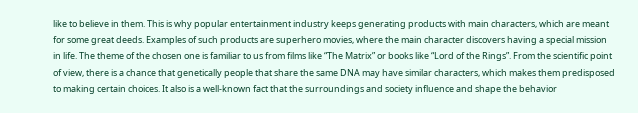like to believe in them. This is why popular entertainment industry keeps generating products with main characters, which are meant for some great deeds. Examples of such products are superhero movies, where the main character discovers having a special mission in life. The theme of the chosen one is familiar to us from films like “The Matrix” or books like “Lord of the Rings”. From the scientific point of view, there is a chance that genetically people that share the same DNA may have similar characters, which makes them predisposed to making certain choices. It also is a well-known fact that the surroundings and society influence and shape the behavior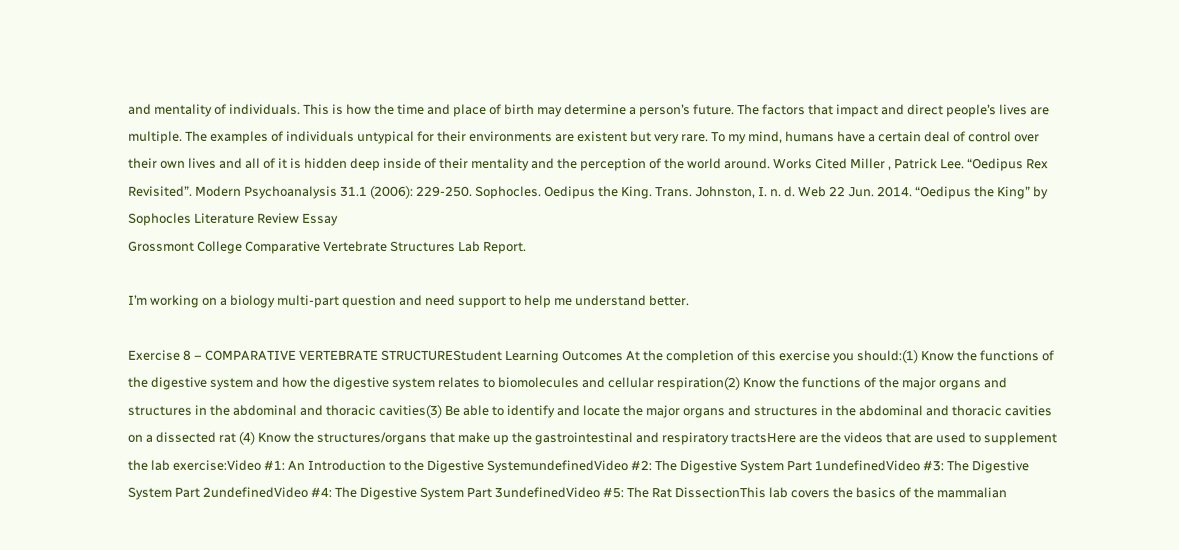and mentality of individuals. This is how the time and place of birth may determine a person’s future. The factors that impact and direct people’s lives are multiple. The examples of individuals untypical for their environments are existent but very rare. To my mind, humans have a certain deal of control over their own lives and all of it is hidden deep inside of their mentality and the perception of the world around. Works Cited Miller , Patrick Lee. “Oedipus Rex Revisited”. Modern Psychoanalysis 31.1 (2006): 229-250. Sophocles. Oedipus the King. Trans. Johnston, I. n. d. Web 22 Jun. 2014. “Oedipus the King” by Sophocles Literature Review Essay
Grossmont College Comparative Vertebrate Structures Lab Report.

I’m working on a biology multi-part question and need support to help me understand better.

Exercise 8 – COMPARATIVE VERTEBRATE STRUCTUREStudent Learning Outcomes At the completion of this exercise you should:(1) Know the functions of the digestive system and how the digestive system relates to biomolecules and cellular respiration(2) Know the functions of the major organs and structures in the abdominal and thoracic cavities(3) Be able to identify and locate the major organs and structures in the abdominal and thoracic cavities on a dissected rat (4) Know the structures/organs that make up the gastrointestinal and respiratory tractsHere are the videos that are used to supplement the lab exercise:Video #1: An Introduction to the Digestive SystemundefinedVideo #2: The Digestive System Part 1undefinedVideo #3: The Digestive System Part 2undefinedVideo #4: The Digestive System Part 3undefinedVideo #5: The Rat DissectionThis lab covers the basics of the mammalian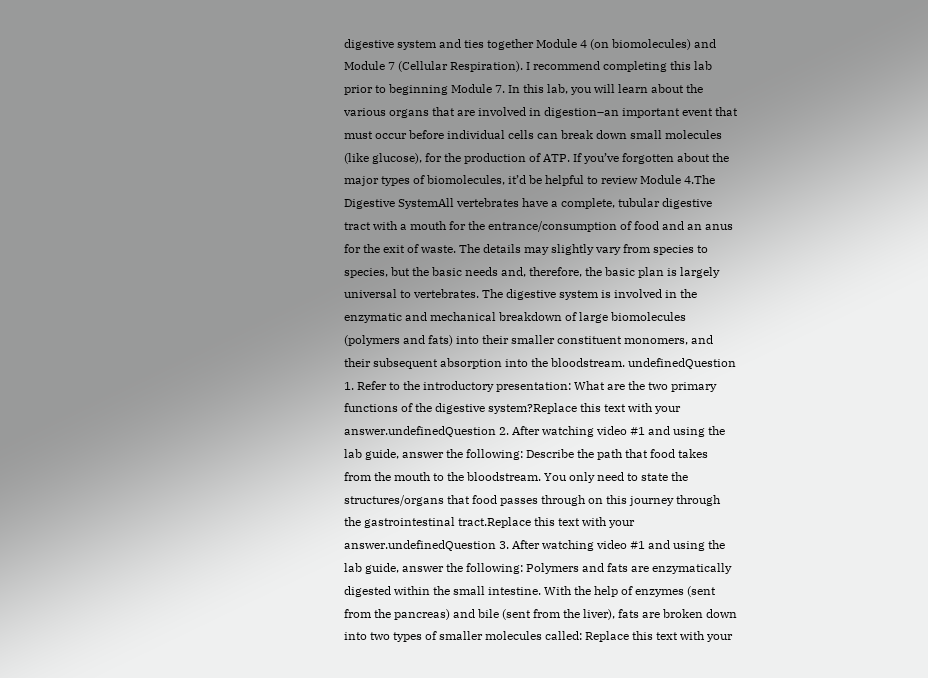digestive system and ties together Module 4 (on biomolecules) and Module 7 (Cellular Respiration). I recommend completing this lab prior to beginning Module 7. In this lab, you will learn about the various organs that are involved in digestion–an important event that must occur before individual cells can break down small molecules (like glucose), for the production of ATP. If you’ve forgotten about the major types of biomolecules, it’d be helpful to review Module 4.The Digestive SystemAll vertebrates have a complete, tubular digestive tract with a mouth for the entrance/consumption of food and an anus for the exit of waste. The details may slightly vary from species to species, but the basic needs and, therefore, the basic plan is largely universal to vertebrates. The digestive system is involved in the enzymatic and mechanical breakdown of large biomolecules (polymers and fats) into their smaller constituent monomers, and their subsequent absorption into the bloodstream. undefinedQuestion 1. Refer to the introductory presentation: What are the two primary functions of the digestive system?Replace this text with your answer.undefinedQuestion 2. After watching video #1 and using the lab guide, answer the following: Describe the path that food takes from the mouth to the bloodstream. You only need to state the structures/organs that food passes through on this journey through the gastrointestinal tract.Replace this text with your answer.undefinedQuestion 3. After watching video #1 and using the lab guide, answer the following: Polymers and fats are enzymatically digested within the small intestine. With the help of enzymes (sent from the pancreas) and bile (sent from the liver), fats are broken down into two types of smaller molecules called: Replace this text with your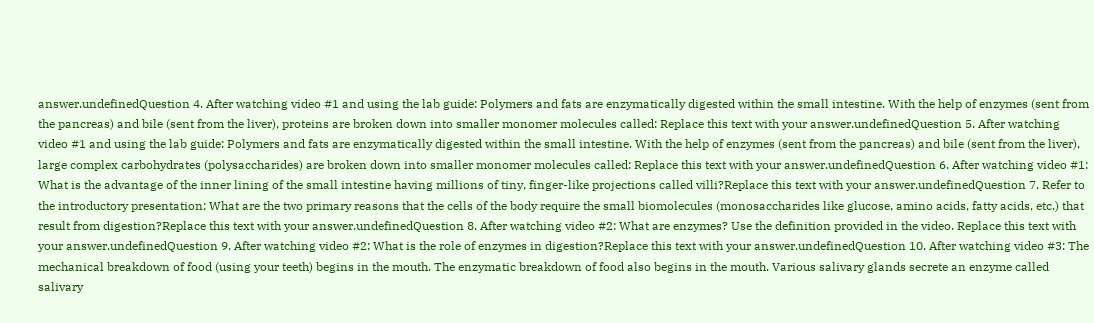answer.undefinedQuestion 4. After watching video #1 and using the lab guide: Polymers and fats are enzymatically digested within the small intestine. With the help of enzymes (sent from the pancreas) and bile (sent from the liver), proteins are broken down into smaller monomer molecules called: Replace this text with your answer.undefinedQuestion 5. After watching video #1 and using the lab guide: Polymers and fats are enzymatically digested within the small intestine. With the help of enzymes (sent from the pancreas) and bile (sent from the liver), large complex carbohydrates (polysaccharides) are broken down into smaller monomer molecules called: Replace this text with your answer.undefinedQuestion 6. After watching video #1: What is the advantage of the inner lining of the small intestine having millions of tiny, finger-like projections called villi?Replace this text with your answer.undefinedQuestion 7. Refer to the introductory presentation: What are the two primary reasons that the cells of the body require the small biomolecules (monosaccharides like glucose, amino acids, fatty acids, etc.) that result from digestion?Replace this text with your answer.undefinedQuestion 8. After watching video #2: What are enzymes? Use the definition provided in the video. Replace this text with your answer.undefinedQuestion 9. After watching video #2: What is the role of enzymes in digestion?Replace this text with your answer.undefinedQuestion 10. After watching video #3: The mechanical breakdown of food (using your teeth) begins in the mouth. The enzymatic breakdown of food also begins in the mouth. Various salivary glands secrete an enzyme called salivary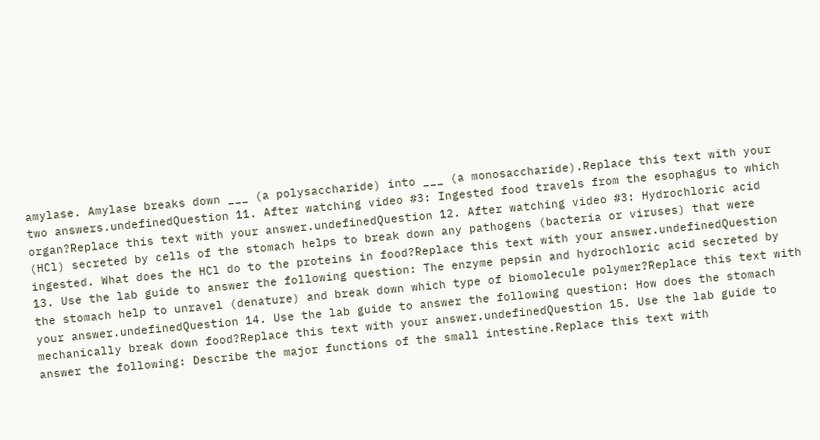amylase. Amylase breaks down ___ (a polysaccharide) into ___ (a monosaccharide).Replace this text with your two answers.undefinedQuestion 11. After watching video #3: Ingested food travels from the esophagus to which organ?Replace this text with your answer.undefinedQuestion 12. After watching video #3: Hydrochloric acid (HCl) secreted by cells of the stomach helps to break down any pathogens (bacteria or viruses) that were ingested. What does the HCl do to the proteins in food?Replace this text with your answer.undefinedQuestion 13. Use the lab guide to answer the following question: The enzyme pepsin and hydrochloric acid secreted by the stomach help to unravel (denature) and break down which type of biomolecule polymer?Replace this text with your answer.undefinedQuestion 14. Use the lab guide to answer the following question: How does the stomach mechanically break down food?Replace this text with your answer.undefinedQuestion 15. Use the lab guide to answer the following: Describe the major functions of the small intestine.Replace this text with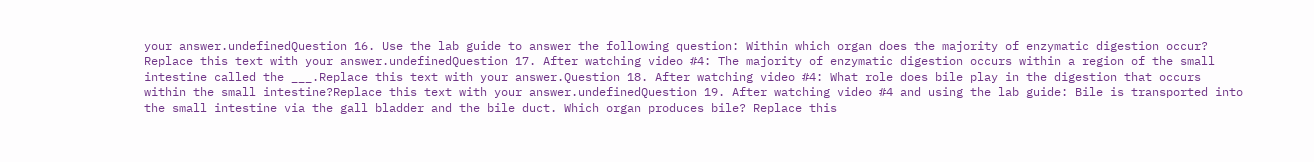your answer.undefinedQuestion 16. Use the lab guide to answer the following question: Within which organ does the majority of enzymatic digestion occur? Replace this text with your answer.undefinedQuestion 17. After watching video #4: The majority of enzymatic digestion occurs within a region of the small intestine called the ___.Replace this text with your answer.Question 18. After watching video #4: What role does bile play in the digestion that occurs within the small intestine?Replace this text with your answer.undefinedQuestion 19. After watching video #4 and using the lab guide: Bile is transported into the small intestine via the gall bladder and the bile duct. Which organ produces bile? Replace this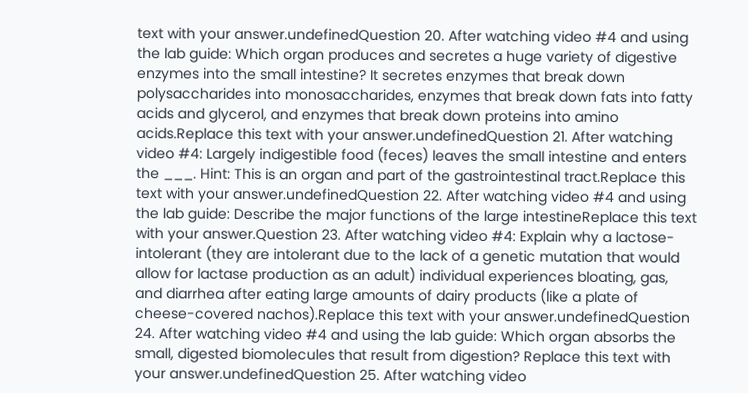text with your answer.undefinedQuestion 20. After watching video #4 and using the lab guide: Which organ produces and secretes a huge variety of digestive enzymes into the small intestine? It secretes enzymes that break down polysaccharides into monosaccharides, enzymes that break down fats into fatty acids and glycerol, and enzymes that break down proteins into amino acids.Replace this text with your answer.undefinedQuestion 21. After watching video #4: Largely indigestible food (feces) leaves the small intestine and enters the ___. Hint: This is an organ and part of the gastrointestinal tract.Replace this text with your answer.undefinedQuestion 22. After watching video #4 and using the lab guide: Describe the major functions of the large intestineReplace this text with your answer.Question 23. After watching video #4: Explain why a lactose-intolerant (they are intolerant due to the lack of a genetic mutation that would allow for lactase production as an adult) individual experiences bloating, gas, and diarrhea after eating large amounts of dairy products (like a plate of cheese-covered nachos).Replace this text with your answer.undefinedQuestion 24. After watching video #4 and using the lab guide: Which organ absorbs the small, digested biomolecules that result from digestion? Replace this text with your answer.undefinedQuestion 25. After watching video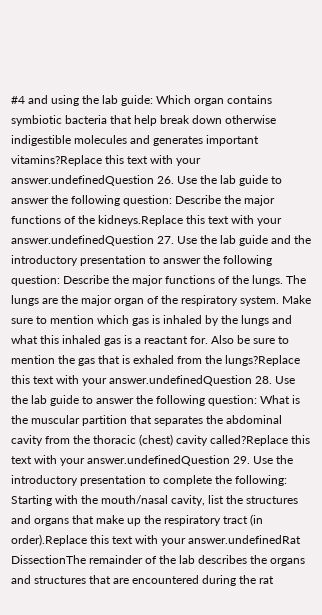#4 and using the lab guide: Which organ contains symbiotic bacteria that help break down otherwise indigestible molecules and generates important vitamins?Replace this text with your answer.undefinedQuestion 26. Use the lab guide to answer the following question: Describe the major functions of the kidneys.Replace this text with your answer.undefinedQuestion 27. Use the lab guide and the introductory presentation to answer the following question: Describe the major functions of the lungs. The lungs are the major organ of the respiratory system. Make sure to mention which gas is inhaled by the lungs and what this inhaled gas is a reactant for. Also be sure to mention the gas that is exhaled from the lungs?Replace this text with your answer.undefinedQuestion 28. Use the lab guide to answer the following question: What is the muscular partition that separates the abdominal cavity from the thoracic (chest) cavity called?Replace this text with your answer.undefinedQuestion 29. Use the introductory presentation to complete the following: Starting with the mouth/nasal cavity, list the structures and organs that make up the respiratory tract (in order).Replace this text with your answer.undefinedRat DissectionThe remainder of the lab describes the organs and structures that are encountered during the rat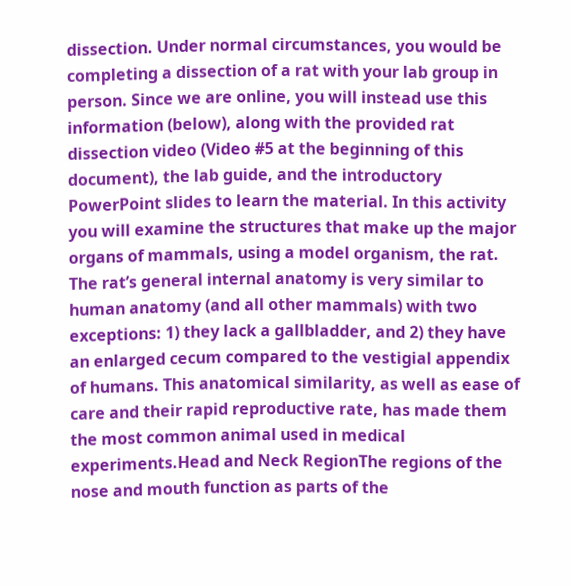dissection. Under normal circumstances, you would be completing a dissection of a rat with your lab group in person. Since we are online, you will instead use this information (below), along with the provided rat dissection video (Video #5 at the beginning of this document), the lab guide, and the introductory PowerPoint slides to learn the material. In this activity you will examine the structures that make up the major organs of mammals, using a model organism, the rat. The rat’s general internal anatomy is very similar to human anatomy (and all other mammals) with two exceptions: 1) they lack a gallbladder, and 2) they have an enlarged cecum compared to the vestigial appendix of humans. This anatomical similarity, as well as ease of care and their rapid reproductive rate, has made them the most common animal used in medical experiments.Head and Neck RegionThe regions of the nose and mouth function as parts of the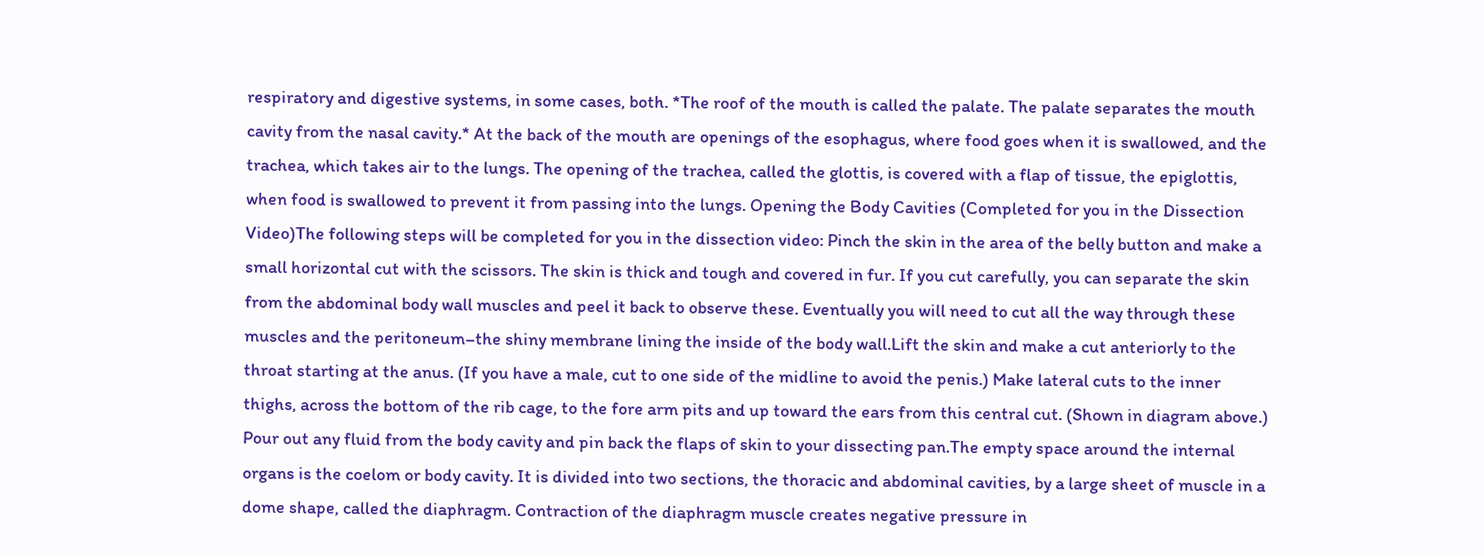respiratory and digestive systems, in some cases, both. *The roof of the mouth is called the palate. The palate separates the mouth cavity from the nasal cavity.* At the back of the mouth are openings of the esophagus, where food goes when it is swallowed, and the trachea, which takes air to the lungs. The opening of the trachea, called the glottis, is covered with a flap of tissue, the epiglottis, when food is swallowed to prevent it from passing into the lungs. Opening the Body Cavities (Completed for you in the Dissection Video)The following steps will be completed for you in the dissection video: Pinch the skin in the area of the belly button and make a small horizontal cut with the scissors. The skin is thick and tough and covered in fur. If you cut carefully, you can separate the skin from the abdominal body wall muscles and peel it back to observe these. Eventually you will need to cut all the way through these muscles and the peritoneum–the shiny membrane lining the inside of the body wall.Lift the skin and make a cut anteriorly to the throat starting at the anus. (If you have a male, cut to one side of the midline to avoid the penis.) Make lateral cuts to the inner thighs, across the bottom of the rib cage, to the fore arm pits and up toward the ears from this central cut. (Shown in diagram above.) Pour out any fluid from the body cavity and pin back the flaps of skin to your dissecting pan.The empty space around the internal organs is the coelom or body cavity. It is divided into two sections, the thoracic and abdominal cavities, by a large sheet of muscle in a dome shape, called the diaphragm. Contraction of the diaphragm muscle creates negative pressure in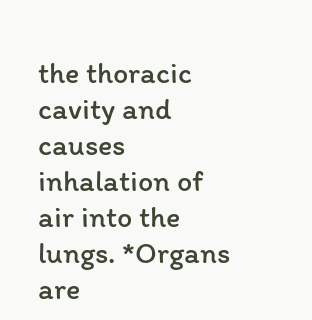the thoracic cavity and causes inhalation of air into the lungs. *Organs are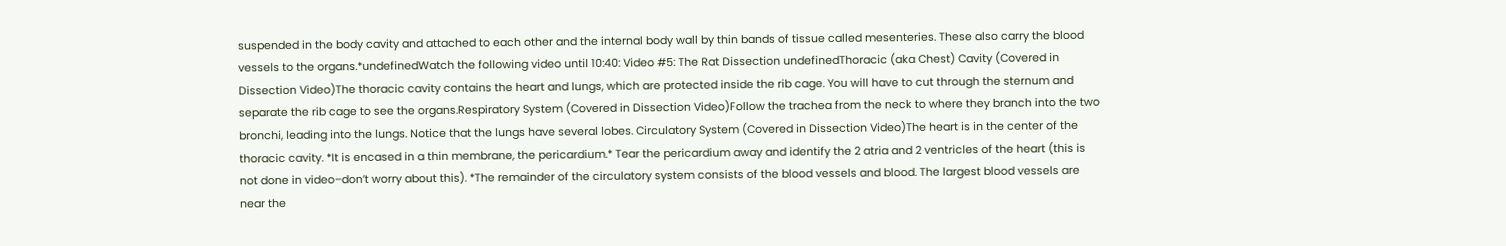suspended in the body cavity and attached to each other and the internal body wall by thin bands of tissue called mesenteries. These also carry the blood vessels to the organs.*undefinedWatch the following video until 10:40: Video #5: The Rat Dissection undefinedThoracic (aka Chest) Cavity (Covered in Dissection Video)The thoracic cavity contains the heart and lungs, which are protected inside the rib cage. You will have to cut through the sternum and separate the rib cage to see the organs.Respiratory System (Covered in Dissection Video)Follow the trachea from the neck to where they branch into the two bronchi, leading into the lungs. Notice that the lungs have several lobes. Circulatory System (Covered in Dissection Video)The heart is in the center of the thoracic cavity. *It is encased in a thin membrane, the pericardium.* Tear the pericardium away and identify the 2 atria and 2 ventricles of the heart (this is not done in video–don’t worry about this). *The remainder of the circulatory system consists of the blood vessels and blood. The largest blood vessels are near the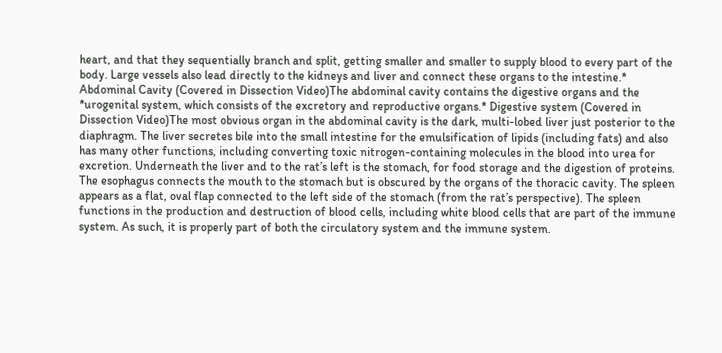heart, and that they sequentially branch and split, getting smaller and smaller to supply blood to every part of the body. Large vessels also lead directly to the kidneys and liver and connect these organs to the intestine.* Abdominal Cavity (Covered in Dissection Video)The abdominal cavity contains the digestive organs and the *urogenital system, which consists of the excretory and reproductive organs.* Digestive system (Covered in Dissection Video)The most obvious organ in the abdominal cavity is the dark, multi-lobed liver just posterior to the diaphragm. The liver secretes bile into the small intestine for the emulsification of lipids (including fats) and also has many other functions, including converting toxic nitrogen-containing molecules in the blood into urea for excretion. Underneath the liver and to the rat’s left is the stomach, for food storage and the digestion of proteins. The esophagus connects the mouth to the stomach but is obscured by the organs of the thoracic cavity. The spleen appears as a flat, oval flap connected to the left side of the stomach (from the rat’s perspective). The spleen functions in the production and destruction of blood cells, including white blood cells that are part of the immune system. As such, it is properly part of both the circulatory system and the immune system.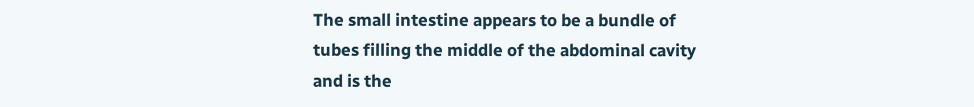The small intestine appears to be a bundle of tubes filling the middle of the abdominal cavity and is the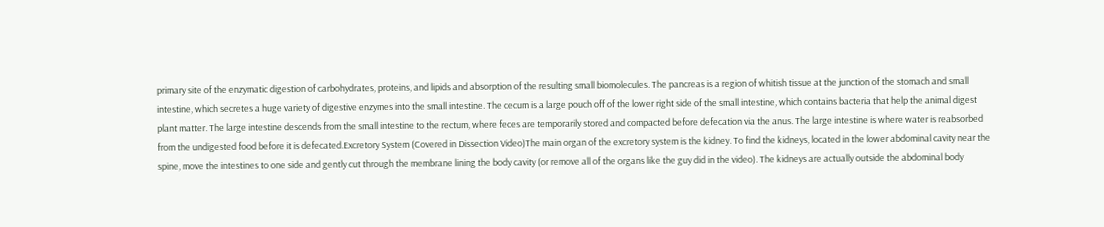primary site of the enzymatic digestion of carbohydrates, proteins, and lipids and absorption of the resulting small biomolecules. The pancreas is a region of whitish tissue at the junction of the stomach and small intestine, which secretes a huge variety of digestive enzymes into the small intestine. The cecum is a large pouch off of the lower right side of the small intestine, which contains bacteria that help the animal digest plant matter. The large intestine descends from the small intestine to the rectum, where feces are temporarily stored and compacted before defecation via the anus. The large intestine is where water is reabsorbed from the undigested food before it is defecated.Excretory System (Covered in Dissection Video)The main organ of the excretory system is the kidney. To find the kidneys, located in the lower abdominal cavity near the spine, move the intestines to one side and gently cut through the membrane lining the body cavity (or remove all of the organs like the guy did in the video). The kidneys are actually outside the abdominal body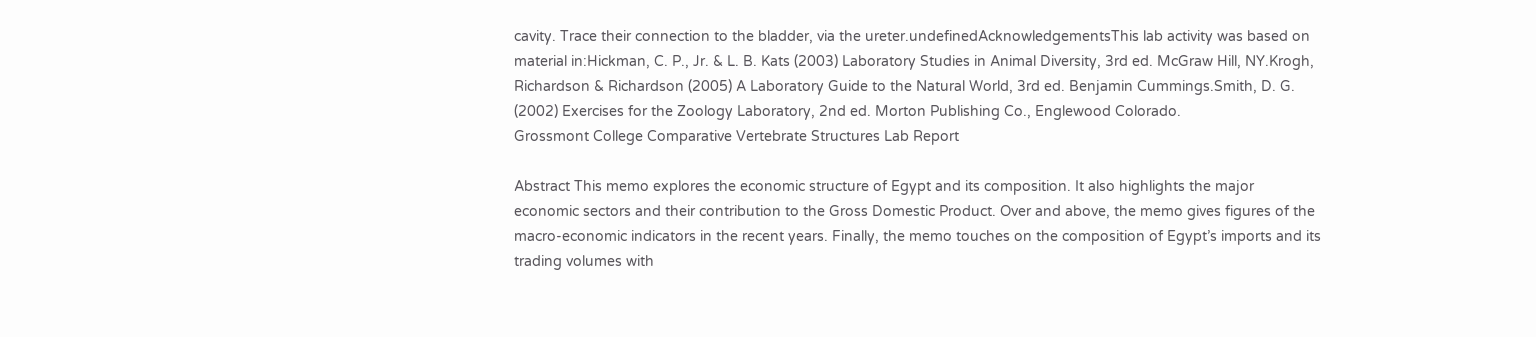cavity. Trace their connection to the bladder, via the ureter.undefinedAcknowledgementsThis lab activity was based on material in:Hickman, C. P., Jr. & L. B. Kats (2003) Laboratory Studies in Animal Diversity, 3rd ed. McGraw Hill, NY.Krogh, Richardson & Richardson (2005) A Laboratory Guide to the Natural World, 3rd ed. Benjamin Cummings.Smith, D. G. (2002) Exercises for the Zoology Laboratory, 2nd ed. Morton Publishing Co., Englewood Colorado.
Grossmont College Comparative Vertebrate Structures Lab Report

Abstract This memo explores the economic structure of Egypt and its composition. It also highlights the major economic sectors and their contribution to the Gross Domestic Product. Over and above, the memo gives figures of the macro-economic indicators in the recent years. Finally, the memo touches on the composition of Egypt’s imports and its trading volumes with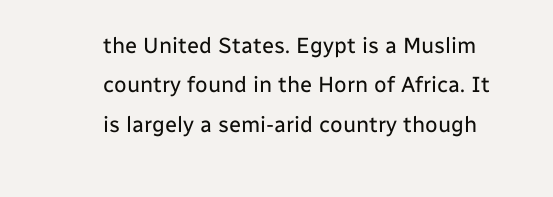the United States. Egypt is a Muslim country found in the Horn of Africa. It is largely a semi-arid country though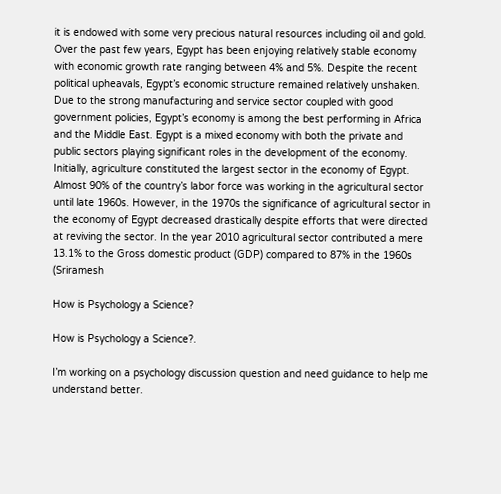it is endowed with some very precious natural resources including oil and gold. Over the past few years, Egypt has been enjoying relatively stable economy with economic growth rate ranging between 4% and 5%. Despite the recent political upheavals, Egypt’s economic structure remained relatively unshaken. Due to the strong manufacturing and service sector coupled with good government policies, Egypt’s economy is among the best performing in Africa and the Middle East. Egypt is a mixed economy with both the private and public sectors playing significant roles in the development of the economy. Initially, agriculture constituted the largest sector in the economy of Egypt. Almost 90% of the country’s labor force was working in the agricultural sector until late 1960s. However, in the 1970s the significance of agricultural sector in the economy of Egypt decreased drastically despite efforts that were directed at reviving the sector. In the year 2010 agricultural sector contributed a mere 13.1% to the Gross domestic product (GDP) compared to 87% in the 1960s (Sriramesh

How is Psychology a Science?

How is Psychology a Science?.

I’m working on a psychology discussion question and need guidance to help me understand better.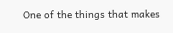One of the things that makes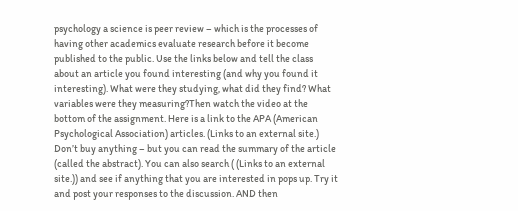psychology a science is peer review – which is the processes of having other academics evaluate research before it become published to the public. Use the links below and tell the class about an article you found interesting (and why you found it interesting). What were they studying, what did they find? What variables were they measuring?Then watch the video at the bottom of the assignment. Here is a link to the APA (American Psychological Association) articles. (Links to an external site.) Don’t buy anything – but you can read the summary of the article (called the abstract). You can also search ( (Links to an external site.)) and see if anything that you are interested in pops up. Try it and post your responses to the discussion. AND then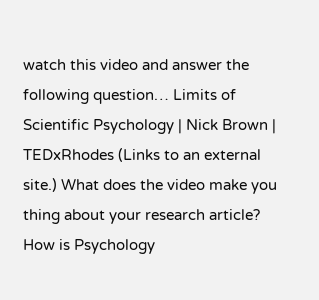watch this video and answer the following question… Limits of Scientific Psychology | Nick Brown | TEDxRhodes (Links to an external site.) What does the video make you thing about your research article?
How is Psychology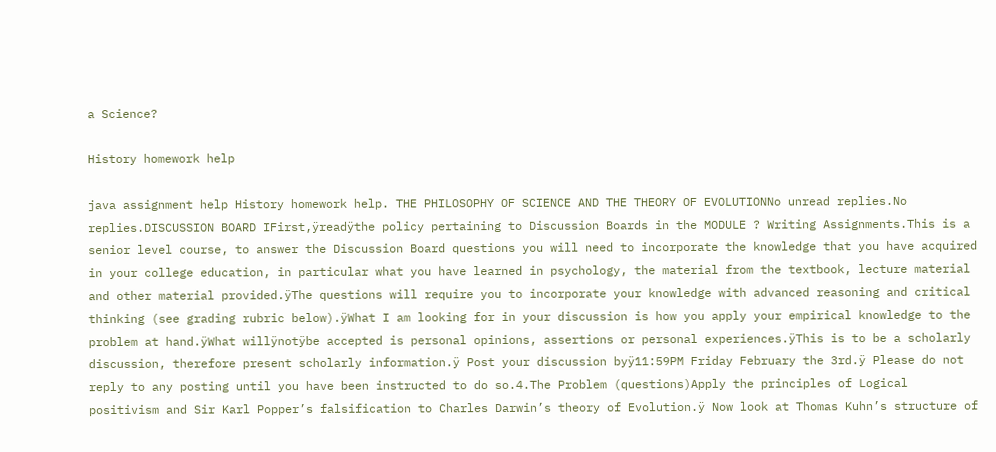a Science?

History homework help

java assignment help History homework help. THE PHILOSOPHY OF SCIENCE AND THE THEORY OF EVOLUTIONNo unread replies.No replies.DISCUSSION BOARD IFirst,ÿreadÿthe policy pertaining to Discussion Boards in the MODULE ? Writing Assignments.This is a senior level course, to answer the Discussion Board questions you will need to incorporate the knowledge that you have acquired in your college education, in particular what you have learned in psychology, the material from the textbook, lecture material and other material provided.ÿThe questions will require you to incorporate your knowledge with advanced reasoning and critical thinking (see grading rubric below).ÿWhat I am looking for in your discussion is how you apply your empirical knowledge to the problem at hand.ÿWhat willÿnotÿbe accepted is personal opinions, assertions or personal experiences.ÿThis is to be a scholarly discussion, therefore present scholarly information.ÿ Post your discussion byÿ11:59PM Friday February the 3rd.ÿ Please do not reply to any posting until you have been instructed to do so.4.The Problem (questions)Apply the principles of Logical positivism and Sir Karl Popper’s falsification to Charles Darwin’s theory of Evolution.ÿ Now look at Thomas Kuhn’s structure of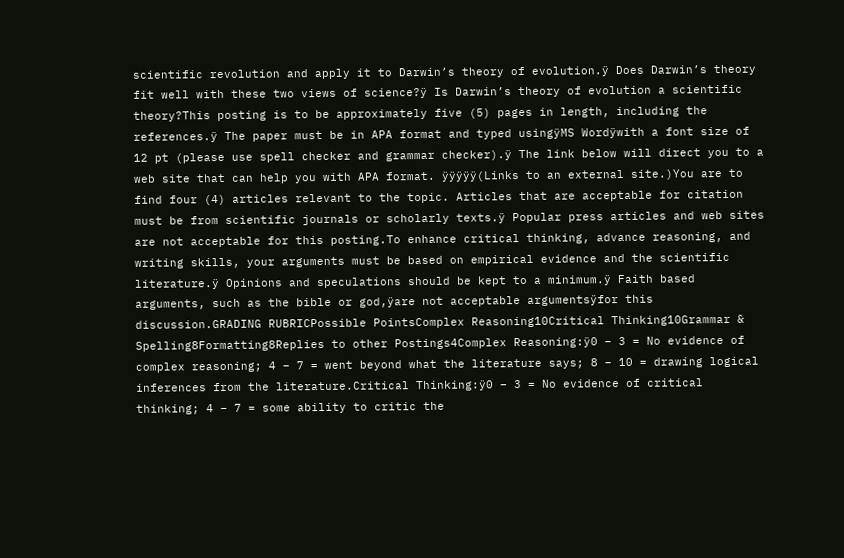scientific revolution and apply it to Darwin’s theory of evolution.ÿ Does Darwin’s theory fit well with these two views of science?ÿ Is Darwin’s theory of evolution a scientific theory?This posting is to be approximately five (5) pages in length, including the references.ÿ The paper must be in APA format and typed usingÿMS Wordÿwith a font size of 12 pt (please use spell checker and grammar checker).ÿ The link below will direct you to a web site that can help you with APA format. ÿÿÿÿÿ(Links to an external site.)You are to find four (4) articles relevant to the topic. Articles that are acceptable for citation must be from scientific journals or scholarly texts.ÿ Popular press articles and web sites are not acceptable for this posting.To enhance critical thinking, advance reasoning, and writing skills, your arguments must be based on empirical evidence and the scientific literature.ÿ Opinions and speculations should be kept to a minimum.ÿ Faith based arguments, such as the bible or god,ÿare not acceptable argumentsÿfor this discussion.GRADING RUBRICPossible PointsComplex Reasoning10Critical Thinking10Grammar & Spelling8Formatting8Replies to other Postings4Complex Reasoning:ÿ0 – 3 = No evidence of complex reasoning; 4 – 7 = went beyond what the literature says; 8 – 10 = drawing logical inferences from the literature.Critical Thinking:ÿ0 – 3 = No evidence of critical thinking; 4 – 7 = some ability to critic the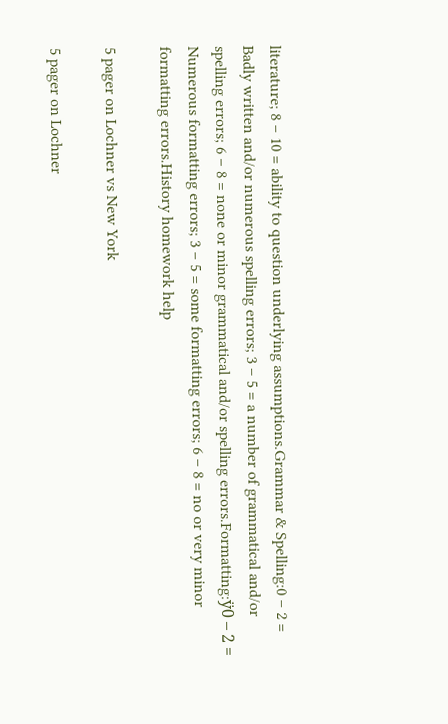literature; 8 – 10 = ability to question underlying assumptions.Grammar & Spelling:0 – 2 = Badly written and/or numerous spelling errors; 3 – 5 = a number of grammatical and/or spelling errors; 6 – 8 = none or minor grammatical and/or spelling errors.Formatting:ÿ0 – 2 = Numerous formatting errors; 3 – 5 = some formatting errors; 6 – 8 = no or very minor formatting errors.History homework help

5 pager on Lochner vs New York

5 pager on Lochner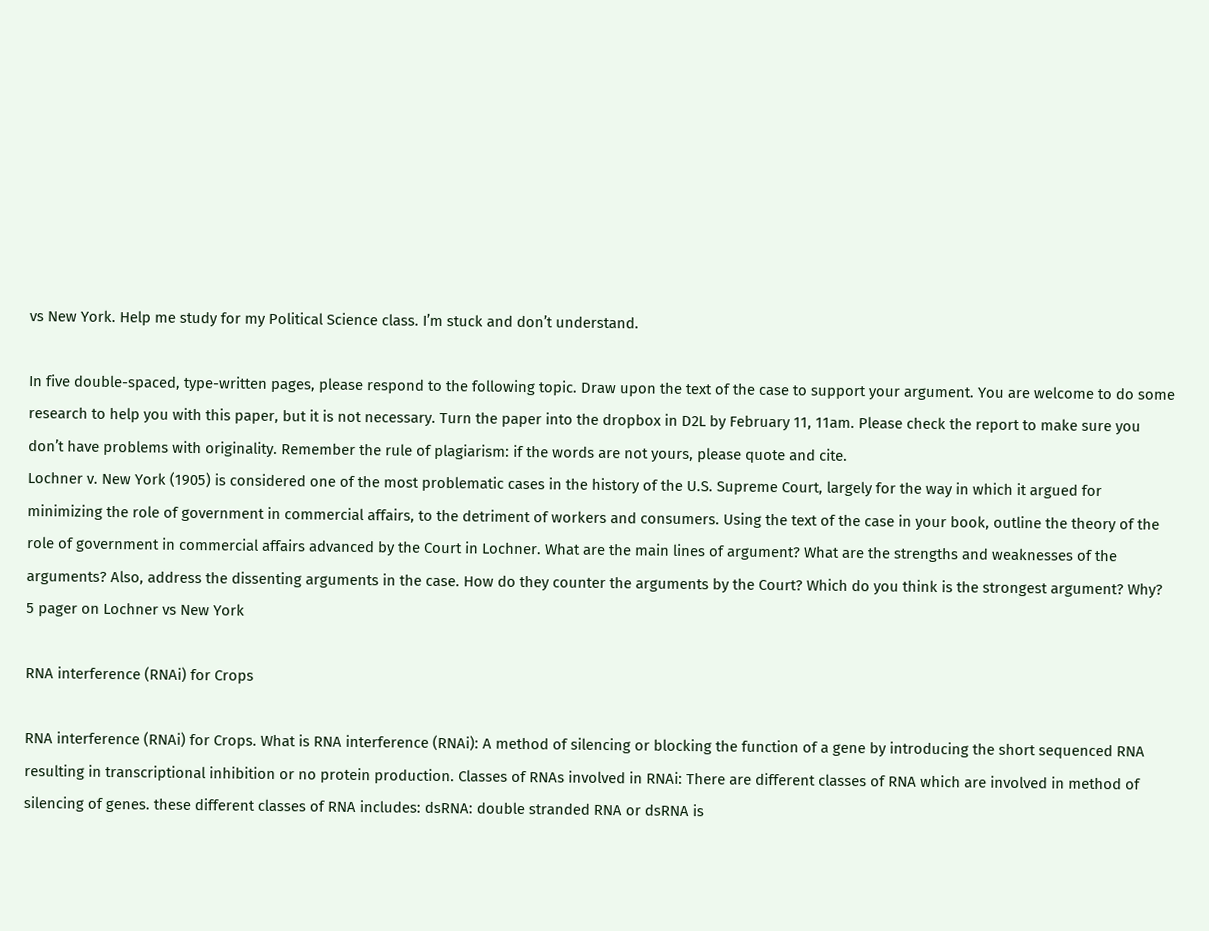vs New York. Help me study for my Political Science class. I’m stuck and don’t understand.

In five double-spaced, type-written pages, please respond to the following topic. Draw upon the text of the case to support your argument. You are welcome to do some research to help you with this paper, but it is not necessary. Turn the paper into the dropbox in D2L by February 11, 11am. Please check the report to make sure you don’t have problems with originality. Remember the rule of plagiarism: if the words are not yours, please quote and cite.
Lochner v. New York (1905) is considered one of the most problematic cases in the history of the U.S. Supreme Court, largely for the way in which it argued for minimizing the role of government in commercial affairs, to the detriment of workers and consumers. Using the text of the case in your book, outline the theory of the role of government in commercial affairs advanced by the Court in Lochner. What are the main lines of argument? What are the strengths and weaknesses of the arguments? Also, address the dissenting arguments in the case. How do they counter the arguments by the Court? Which do you think is the strongest argument? Why?
5 pager on Lochner vs New York

RNA interference (RNAi) for Crops

RNA interference (RNAi) for Crops. What is RNA interference (RNAi): A method of silencing or blocking the function of a gene by introducing the short sequenced RNA resulting in transcriptional inhibition or no protein production. Classes of RNAs involved in RNAi: There are different classes of RNA which are involved in method of silencing of genes. these different classes of RNA includes: dsRNA: double stranded RNA or dsRNA is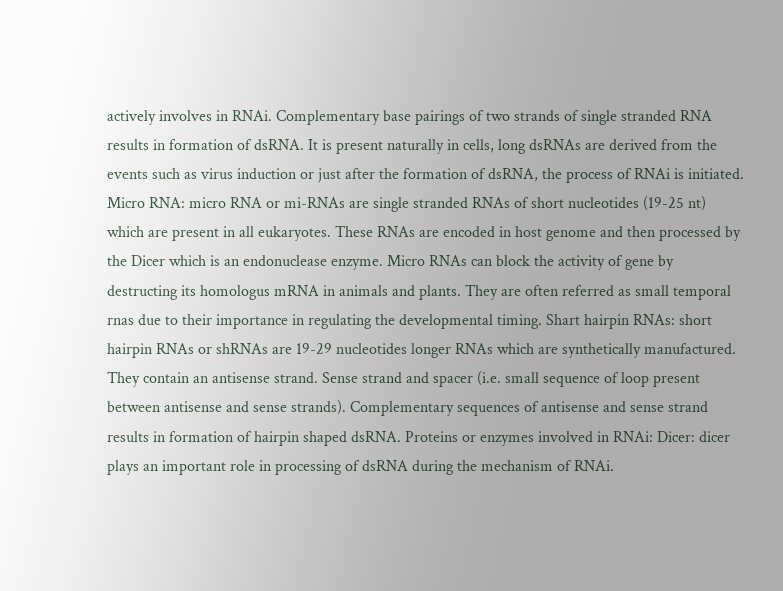actively involves in RNAi. Complementary base pairings of two strands of single stranded RNA results in formation of dsRNA. It is present naturally in cells, long dsRNAs are derived from the events such as virus induction or just after the formation of dsRNA, the process of RNAi is initiated. Micro RNA: micro RNA or mi-RNAs are single stranded RNAs of short nucleotides (19-25 nt) which are present in all eukaryotes. These RNAs are encoded in host genome and then processed by the Dicer which is an endonuclease enzyme. Micro RNAs can block the activity of gene by destructing its homologus mRNA in animals and plants. They are often referred as small temporal rnas due to their importance in regulating the developmental timing. Shart hairpin RNAs: short hairpin RNAs or shRNAs are 19-29 nucleotides longer RNAs which are synthetically manufactured. They contain an antisense strand. Sense strand and spacer (i.e. small sequence of loop present between antisense and sense strands). Complementary sequences of antisense and sense strand results in formation of hairpin shaped dsRNA. Proteins or enzymes involved in RNAi: Dicer: dicer plays an important role in processing of dsRNA during the mechanism of RNAi.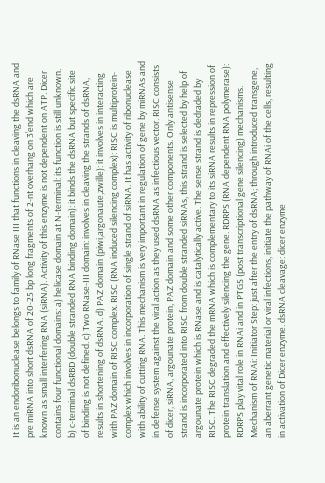It is an endoribonuclease belongs to family of RNase III that functions in cleaving the dsRNA and pre miRNA into short dsRNA of 20-25 bp long fragments of 2-nt overhang on 3’end which are known as small interfering RNA (siRNA). Activity of this enzyme is not dependent on ATP. Dicer contains four functional domains: a) helicase domain at N-terminal: its function is still unknown. b) c-terminal dsRBD (double stranded RNA binding domain): it binds the dsRNA but specific site of binding is not defined. c) Two RNase-III domain: involves in cleaving the strands of dsRNA, results in shortening of dsRNA. d) PAZ domain (piwi,argonaute,zwille): it involves in interacting with PAZ domain of RISC complex. RISC (RNA induced silencing complex): RISC is multiprotein-complex which involves in incorporation of single strand of siRNA. It has activity of ribonuclease with ability of cutting RNA. This mechanism is very important in regulation of gene by miRNAs and in defense system against the viral action as they used dsRNA as infectious vector. RISC consists of dicer, siRNA, argounate protein, PAZ domain and some other components. Only antisense strand is incorporated into RISC from double stranded siRNAs, this strand is selected by help of argounate protein which is RNase and is catalytically active. The sense strand is dedraded by RISC. The RISC degraded the mRNA which is complementary to its siRNA results in repression of protein translation and effectively silencing the gene. RDRPS (RNA dependent RNA polymerase): RDRPS play vital role in RNAi and in PTGS (post transcriptional gene silencing) mechanisms. Mechanism of RNAi: Initiator Step: just after the entry of dsRNA; through introduced transgene, an aberrant genetic material or viral infections, initiate the pathway of RNAi of the cells, resulting in activation of Dicer enzyme. dsRNA cleavage: dicer enzyme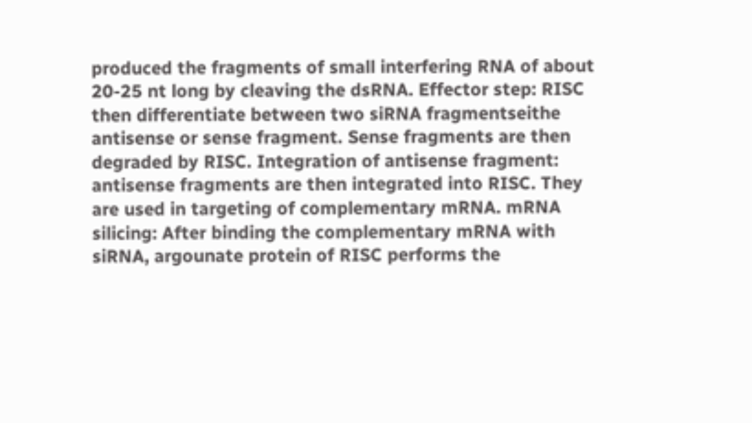produced the fragments of small interfering RNA of about 20-25 nt long by cleaving the dsRNA. Effector step: RISC then differentiate between two siRNA fragmentseithe antisense or sense fragment. Sense fragments are then degraded by RISC. Integration of antisense fragment: antisense fragments are then integrated into RISC. They are used in targeting of complementary mRNA. mRNA silicing: After binding the complementary mRNA with siRNA, argounate protein of RISC performs the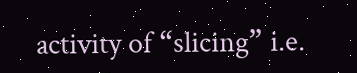activity of “slicing” i.e.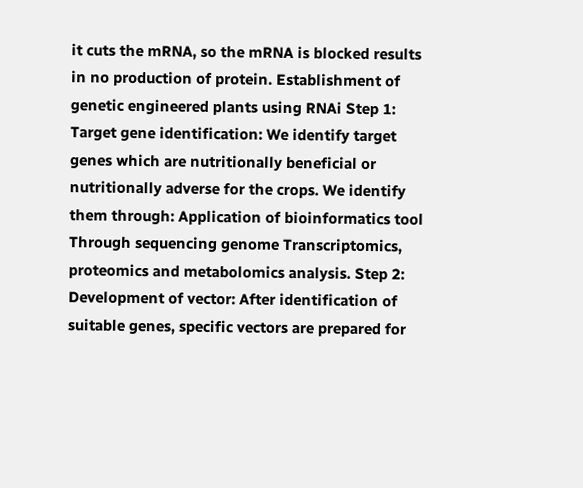it cuts the mRNA, so the mRNA is blocked results in no production of protein. Establishment of genetic engineered plants using RNAi Step 1: Target gene identification: We identify target genes which are nutritionally beneficial or nutritionally adverse for the crops. We identify them through: Application of bioinformatics tool Through sequencing genome Transcriptomics, proteomics and metabolomics analysis. Step 2: Development of vector: After identification of suitable genes, specific vectors are prepared for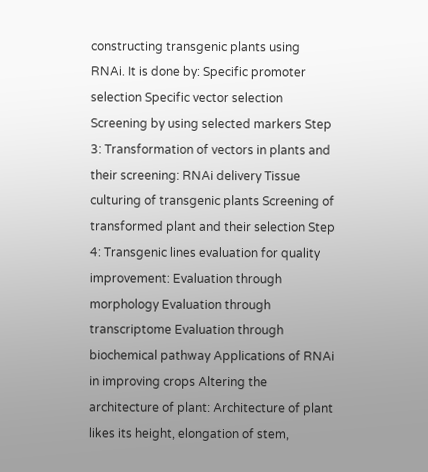constructing transgenic plants using RNAi. It is done by: Specific promoter selection Specific vector selection Screening by using selected markers Step 3: Transformation of vectors in plants and their screening: RNAi delivery Tissue culturing of transgenic plants Screening of transformed plant and their selection Step 4: Transgenic lines evaluation for quality improvement: Evaluation through morphology Evaluation through transcriptome Evaluation through biochemical pathway Applications of RNAi in improving crops Altering the architecture of plant: Architecture of plant likes its height, elongation of stem,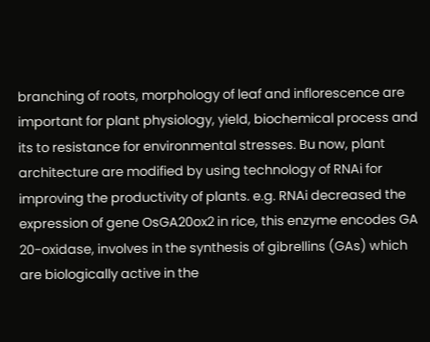branching of roots, morphology of leaf and inflorescence are important for plant physiology, yield, biochemical process and its to resistance for environmental stresses. Bu now, plant architecture are modified by using technology of RNAi for improving the productivity of plants. e.g. RNAi decreased the expression of gene OsGA20ox2 in rice, this enzyme encodes GA 20-oxidase, involves in the synthesis of gibrellins (GAs) which are biologically active in the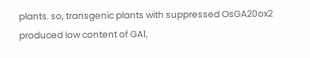plants. so, transgenic plants with suppressed OsGA20ox2 produced low content of GA1,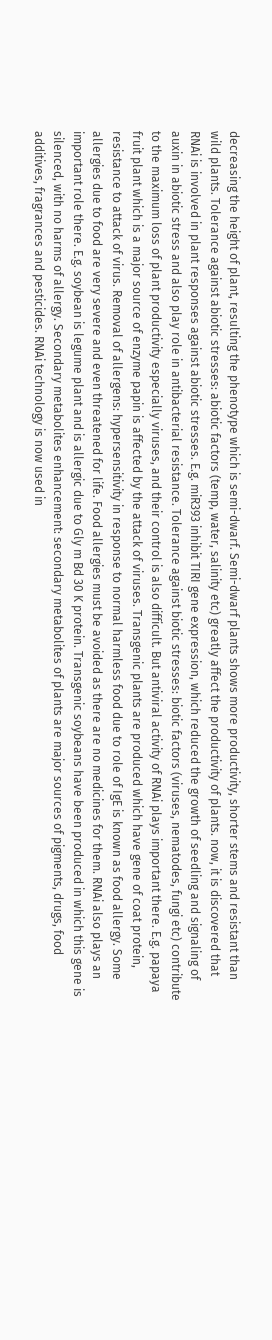decreasing the height of plant, resulting the phenotype which is semi-dwarf. Semi-dwarf plants shows more productivity, shorter stems and resistant than wild plants. Tolerance against abiotic stresses: abiotic factors (temp, water, salinity etc) greatly affect the productivity of plants. now, it is discovered that RNAi is involved in plant responses against abiotic stresses. E.g. miR393 inhibit TIRI gene expression, which reduced the growth of seedling and signaling of auxin in abiotic stress and also play role in antibacterial resistance. Tolerance against biotic stresses: biotic factors (viruses, nematodes, fungi etc) contribute to the maximum loss of plant productivity especially viruses, and their control is also difficult. But antiviral activity of RNAi plays important there. E.g. papaya fruit plant which is a major source of enzyme papin is affected by the attack of viruses. Transgenic plants are produced which have gene of coat protein, resistance to attack of virus. Removal of allergens: hypersensitivity in response to normal harmless food due to role of IgE is known as food allergy. Some allergies due to food are very severe and even threatened for life. Food allergies must be avoided as there are no medicines for them. RNAi also plays an important role there. E.g. soybean is legume plant and is allergic due to Gly m Bd 30 K protein. Transgenic soybeans have been produced in which this gene is silenced, with no harms of allergy. Secondary metabolites enhancement: secondary metabolites of plants are major sources of pigments, drugs, food additives, fragrances and pesticides. RNAi technology is now used in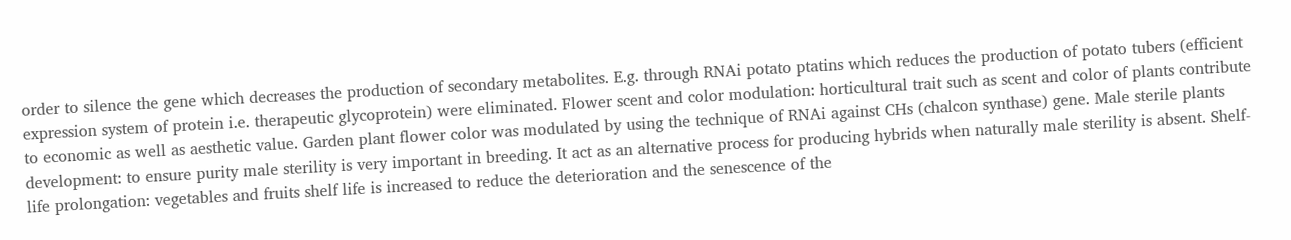order to silence the gene which decreases the production of secondary metabolites. E.g. through RNAi potato ptatins which reduces the production of potato tubers (efficient expression system of protein i.e. therapeutic glycoprotein) were eliminated. Flower scent and color modulation: horticultural trait such as scent and color of plants contribute to economic as well as aesthetic value. Garden plant flower color was modulated by using the technique of RNAi against CHs (chalcon synthase) gene. Male sterile plants development: to ensure purity male sterility is very important in breeding. It act as an alternative process for producing hybrids when naturally male sterility is absent. Shelf-life prolongation: vegetables and fruits shelf life is increased to reduce the deterioration and the senescence of the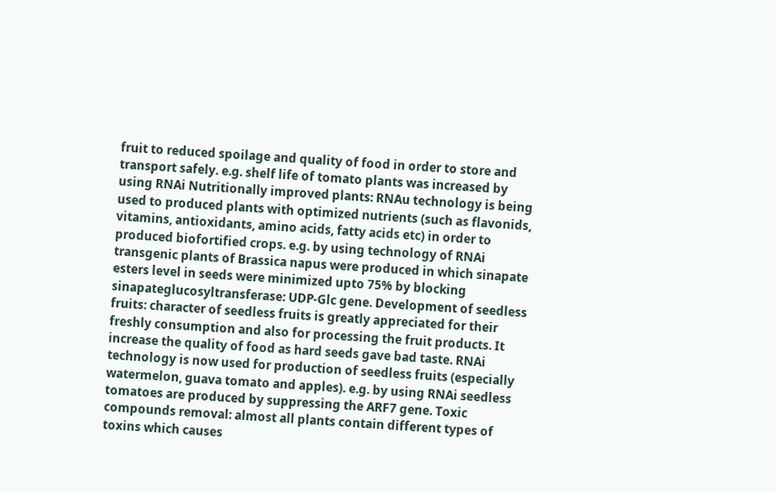fruit to reduced spoilage and quality of food in order to store and transport safely. e.g. shelf life of tomato plants was increased by using RNAi Nutritionally improved plants: RNAu technology is being used to produced plants with optimized nutrients (such as flavonids, vitamins, antioxidants, amino acids, fatty acids etc) in order to produced biofortified crops. e.g. by using technology of RNAi transgenic plants of Brassica napus were produced in which sinapate esters level in seeds were minimized upto 75% by blocking sinapateglucosyltransferase: UDP-Glc gene. Development of seedless fruits: character of seedless fruits is greatly appreciated for their freshly consumption and also for processing the fruit products. It increase the quality of food as hard seeds gave bad taste. RNAi technology is now used for production of seedless fruits (especially watermelon, guava tomato and apples). e.g. by using RNAi seedless tomatoes are produced by suppressing the ARF7 gene. Toxic compounds removal: almost all plants contain different types of toxins which causes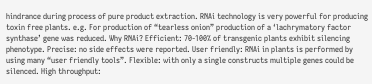hindrance during process of pure product extraction. RNAi technology is very powerful for producing toxin free plants. e.g. For production of “tearless onion” production of a ‘lachrymatory factor synthase’ gene was reduced. Why RNAi? Efficient: 70-100% of transgenic plants exhibit silencing phenotype. Precise: no side effects were reported. User friendly: RNAi in plants is performed by using many “user friendly tools”. Flexible: with only a single constructs multiple genes could be silenced. High throughput: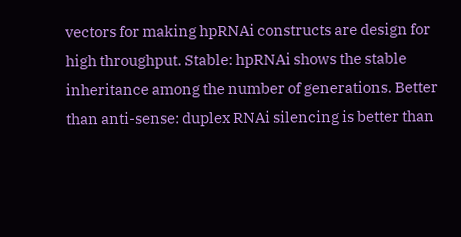vectors for making hpRNAi constructs are design for high throughput. Stable: hpRNAi shows the stable inheritance among the number of generations. Better than anti-sense: duplex RNAi silencing is better than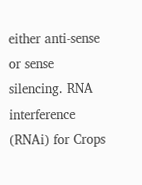either anti-sense or sense silencing. RNA interference (RNAi) for Crops